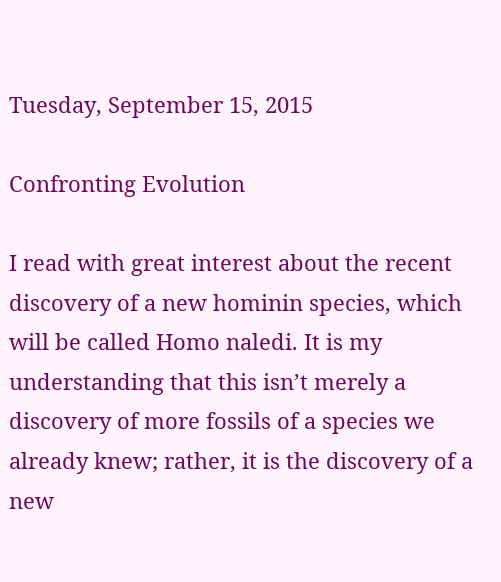Tuesday, September 15, 2015

Confronting Evolution

I read with great interest about the recent discovery of a new hominin species, which will be called Homo naledi. It is my understanding that this isn’t merely a discovery of more fossils of a species we already knew; rather, it is the discovery of a new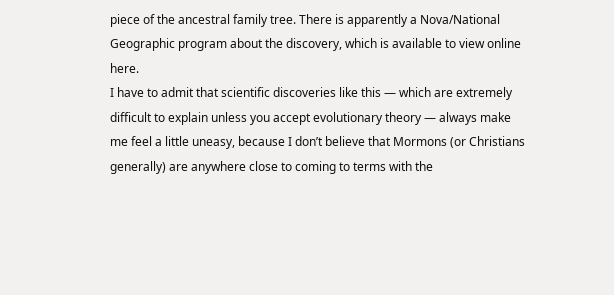piece of the ancestral family tree. There is apparently a Nova/National Geographic program about the discovery, which is available to view online here.
I have to admit that scientific discoveries like this — which are extremely difficult to explain unless you accept evolutionary theory — always make me feel a little uneasy, because I don’t believe that Mormons (or Christians generally) are anywhere close to coming to terms with the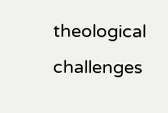theological challenges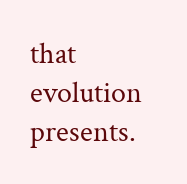that evolution presents.